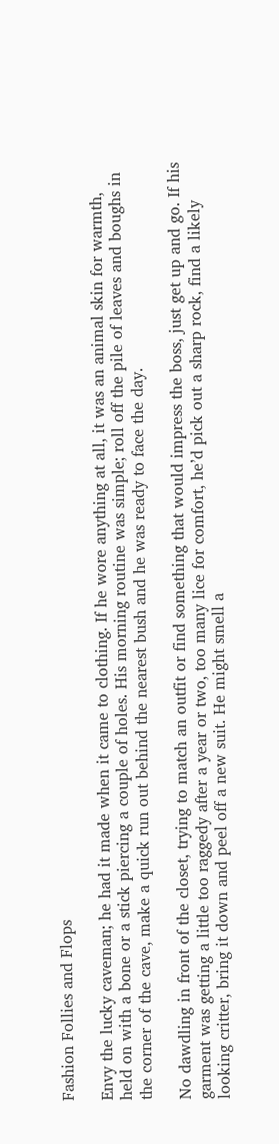Fashion Follies and Flops

Envy the lucky caveman; he had it made when it came to clothing. If he wore anything at all, it was an animal skin for warmth, held on with a bone or a stick piercing a couple of holes. His morning routine was simple; roll off the pile of leaves and boughs in the corner of the cave, make a quick run out behind the nearest bush and he was ready to face the day.

No dawdling in front of the closet, trying to match an outfit or find something that would impress the boss, just get up and go. If his garment was getting a little too raggedy after a year or two, too many lice for comfort, he’d pick out a sharp rock, find a likely looking critter, bring it down and peel off a new suit. He might smell a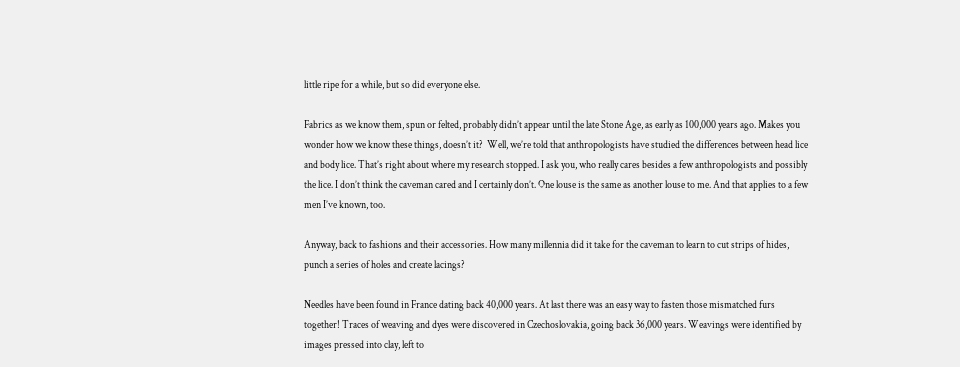little ripe for a while, but so did everyone else.

Fabrics as we know them, spun or felted, probably didn’t appear until the late Stone Age, as early as 100,000 years ago. Makes you wonder how we know these things, doesn’t it?  Well, we’re told that anthropologists have studied the differences between head lice and body lice. That’s right about where my research stopped. I ask you, who really cares besides a few anthropologists and possibly the lice. I don’t think the caveman cared and I certainly don’t. One louse is the same as another louse to me. And that applies to a few men I’ve known, too.

Anyway, back to fashions and their accessories. How many millennia did it take for the caveman to learn to cut strips of hides, punch a series of holes and create lacings?

Needles have been found in France dating back 40,000 years. At last there was an easy way to fasten those mismatched furs together! Traces of weaving and dyes were discovered in Czechoslovakia, going back 36,000 years. Weavings were identified by images pressed into clay, left to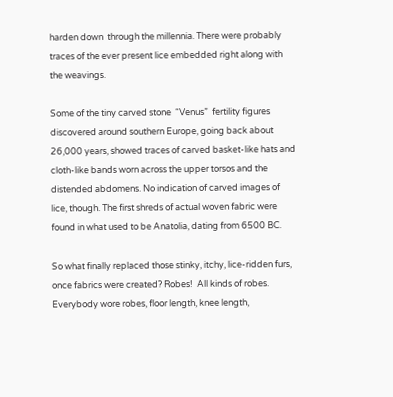harden down  through the millennia. There were probably traces of the ever present lice embedded right along with the weavings.

Some of the tiny carved stone  “Venus”  fertility figures discovered around southern Europe, going back about 26,000 years, showed traces of carved basket-like hats and cloth-like bands worn across the upper torsos and the distended abdomens. No indication of carved images of lice, though. The first shreds of actual woven fabric were found in what used to be Anatolia, dating from 6500 BC.

So what finally replaced those stinky, itchy, lice-ridden furs, once fabrics were created? Robes!  All kinds of robes.  Everybody wore robes, floor length, knee length,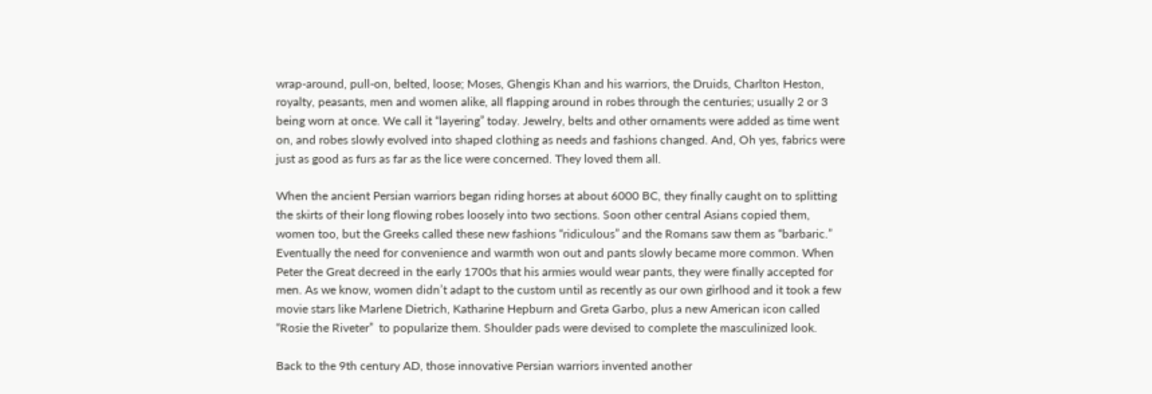wrap-around, pull-on, belted, loose; Moses, Ghengis Khan and his warriors, the Druids, Charlton Heston, royalty, peasants, men and women alike, all flapping around in robes through the centuries; usually 2 or 3 being worn at once. We call it “layering” today. Jewelry, belts and other ornaments were added as time went on, and robes slowly evolved into shaped clothing as needs and fashions changed. And, Oh yes, fabrics were just as good as furs as far as the lice were concerned. They loved them all.

When the ancient Persian warriors began riding horses at about 6000 BC, they finally caught on to splitting the skirts of their long flowing robes loosely into two sections. Soon other central Asians copied them, women too, but the Greeks called these new fashions “ridiculous” and the Romans saw them as “barbaric.” Eventually the need for convenience and warmth won out and pants slowly became more common. When Peter the Great decreed in the early 1700s that his armies would wear pants, they were finally accepted for men. As we know, women didn’t adapt to the custom until as recently as our own girlhood and it took a few movie stars like Marlene Dietrich, Katharine Hepburn and Greta Garbo, plus a new American icon called  “Rosie the Riveter”  to popularize them. Shoulder pads were devised to complete the masculinized look.

Back to the 9th century AD, those innovative Persian warriors invented another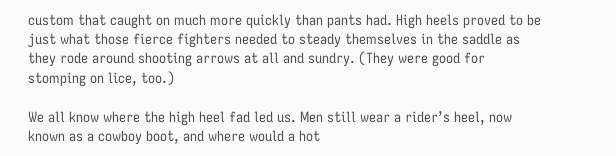custom that caught on much more quickly than pants had. High heels proved to be just what those fierce fighters needed to steady themselves in the saddle as they rode around shooting arrows at all and sundry. (They were good for stomping on lice, too.)

We all know where the high heel fad led us. Men still wear a rider’s heel, now known as a cowboy boot, and where would a hot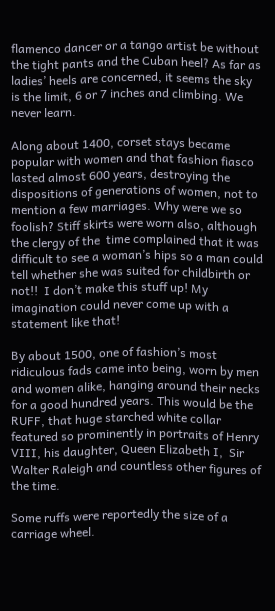flamenco dancer or a tango artist be without the tight pants and the Cuban heel? As far as ladies’ heels are concerned, it seems the sky is the limit, 6 or 7 inches and climbing. We never learn.

Along about 1400, corset stays became popular with women and that fashion fiasco lasted almost 600 years, destroying the dispositions of generations of women, not to mention a few marriages. Why were we so foolish? Stiff skirts were worn also, although the clergy of the  time complained that it was difficult to see a woman’s hips so a man could tell whether she was suited for childbirth or not!!  I don’t make this stuff up! My imagination could never come up with a statement like that!

By about 1500, one of fashion’s most ridiculous fads came into being, worn by men and women alike, hanging around their necks for a good hundred years. This would be the RUFF, that huge starched white collar featured so prominently in portraits of Henry VIII, his daughter, Queen Elizabeth I,  Sir Walter Raleigh and countless other figures of the time.

Some ruffs were reportedly the size of a carriage wheel.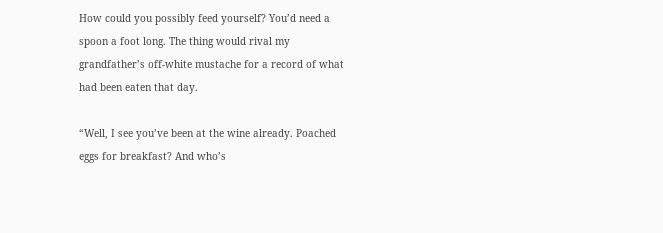How could you possibly feed yourself? You’d need a spoon a foot long. The thing would rival my grandfather’s off-white mustache for a record of what had been eaten that day.

“Well, I see you’ve been at the wine already. Poached eggs for breakfast? And who’s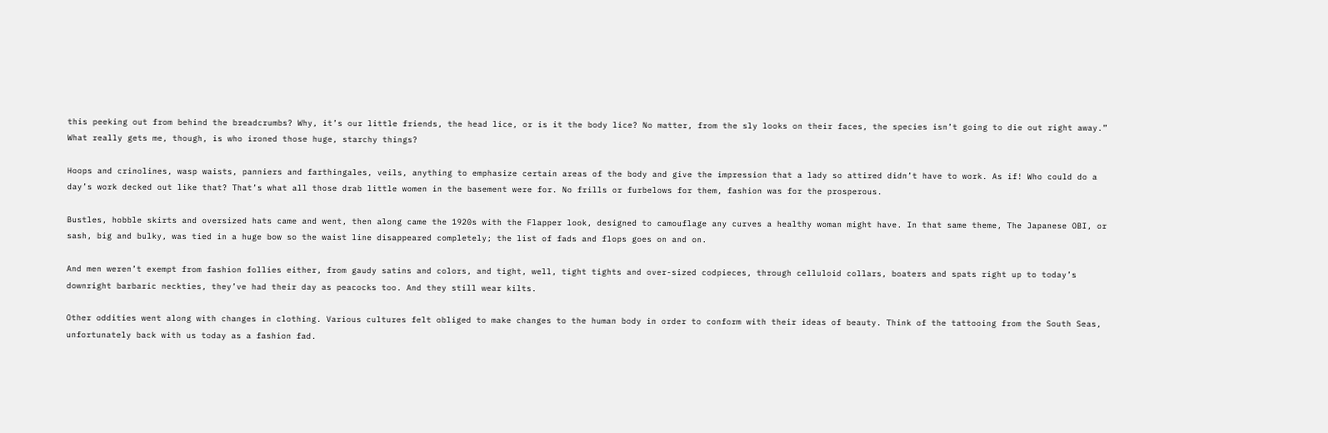this peeking out from behind the breadcrumbs? Why, it’s our little friends, the head lice, or is it the body lice? No matter, from the sly looks on their faces, the species isn’t going to die out right away.”  What really gets me, though, is who ironed those huge, starchy things?

Hoops and crinolines, wasp waists, panniers and farthingales, veils, anything to emphasize certain areas of the body and give the impression that a lady so attired didn’t have to work. As if! Who could do a day’s work decked out like that? That’s what all those drab little women in the basement were for. No frills or furbelows for them, fashion was for the prosperous.

Bustles, hobble skirts and oversized hats came and went, then along came the 1920s with the Flapper look, designed to camouflage any curves a healthy woman might have. In that same theme, The Japanese OBI, or sash, big and bulky, was tied in a huge bow so the waist line disappeared completely; the list of fads and flops goes on and on.

And men weren’t exempt from fashion follies either, from gaudy satins and colors, and tight, well, tight tights and over-sized codpieces, through celluloid collars, boaters and spats right up to today’s downright barbaric neckties, they’ve had their day as peacocks too. And they still wear kilts.

Other oddities went along with changes in clothing. Various cultures felt obliged to make changes to the human body in order to conform with their ideas of beauty. Think of the tattooing from the South Seas, unfortunately back with us today as a fashion fad.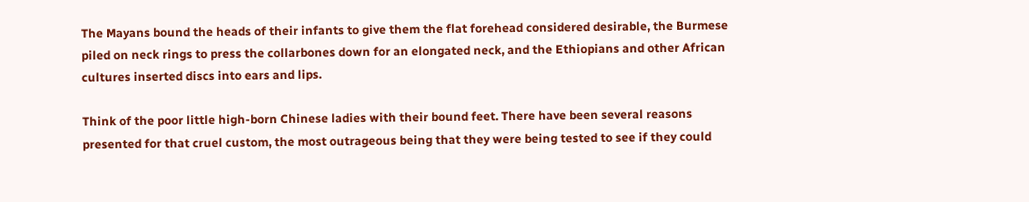The Mayans bound the heads of their infants to give them the flat forehead considered desirable, the Burmese piled on neck rings to press the collarbones down for an elongated neck, and the Ethiopians and other African cultures inserted discs into ears and lips.

Think of the poor little high-born Chinese ladies with their bound feet. There have been several reasons presented for that cruel custom, the most outrageous being that they were being tested to see if they could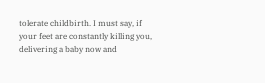tolerate childbirth. I must say, if your feet are constantly killing you, delivering a baby now and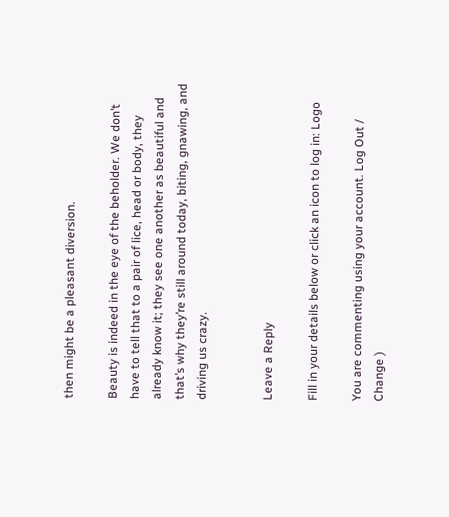then might be a pleasant diversion.

Beauty is indeed in the eye of the beholder. We don’t have to tell that to a pair of lice, head or body, they already know it; they see one another as beautiful and that’s why they’re still around today, biting, gnawing, and driving us crazy.


Leave a Reply

Fill in your details below or click an icon to log in: Logo

You are commenting using your account. Log Out /  Change )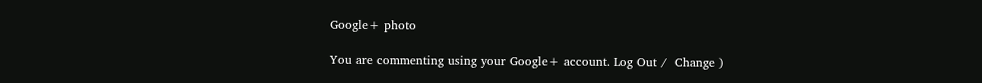Google+ photo

You are commenting using your Google+ account. Log Out /  Change )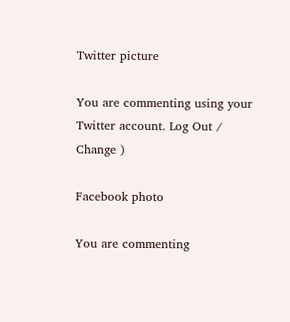Twitter picture

You are commenting using your Twitter account. Log Out /  Change )

Facebook photo

You are commenting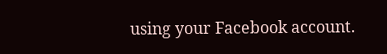using your Facebook account.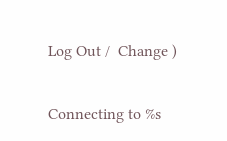Log Out /  Change )


Connecting to %s